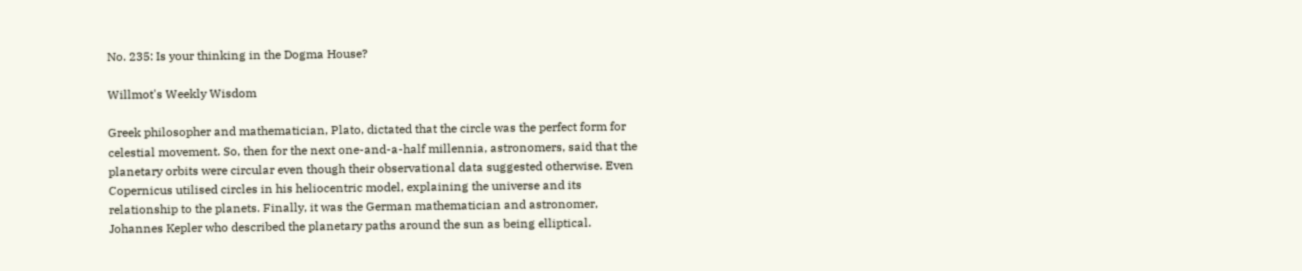No. 235: Is your thinking in the Dogma House?

Willmot's Weekly Wisdom

Greek philosopher and mathematician, Plato, dictated that the circle was the perfect form for celestial movement. So, then for the next one-and-a-half millennia, astronomers, said that the planetary orbits were circular even though their observational data suggested otherwise. Even Copernicus utilised circles in his heliocentric model, explaining the universe and its relationship to the planets. Finally, it was the German mathematician and astronomer, Johannes Kepler who described the planetary paths around the sun as being elliptical.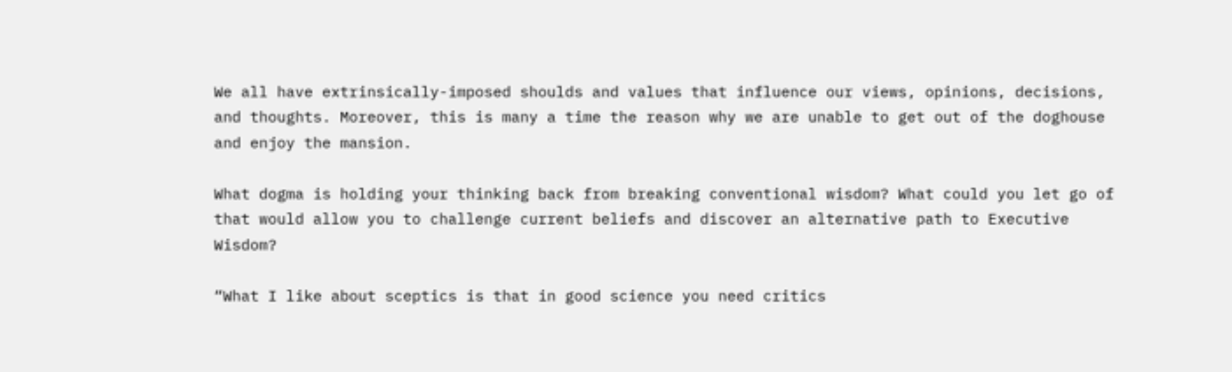We all have extrinsically-imposed shoulds and values that influence our views, opinions, decisions, and thoughts. Moreover, this is many a time the reason why we are unable to get out of the doghouse and enjoy the mansion.

What dogma is holding your thinking back from breaking conventional wisdom? What could you let go of that would allow you to challenge current beliefs and discover an alternative path to Executive Wisdom?

“What I like about sceptics is that in good science you need critics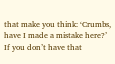that make you think: ‘Crumbs, have I made a mistake here?’ If you don’t have that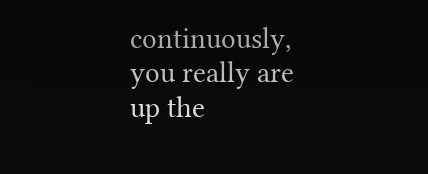continuously, you really are up the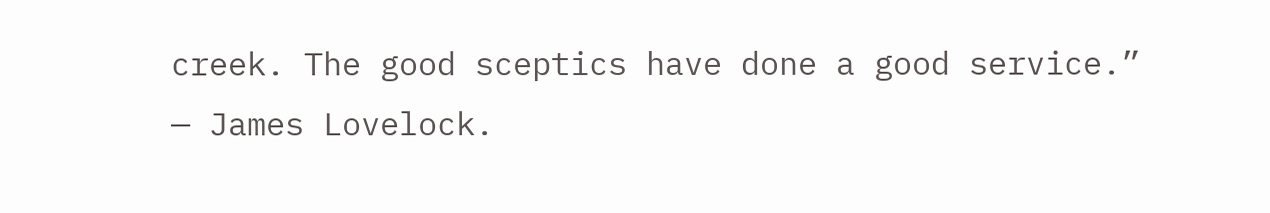creek. The good sceptics have done a good service.”
— James Lovelock.